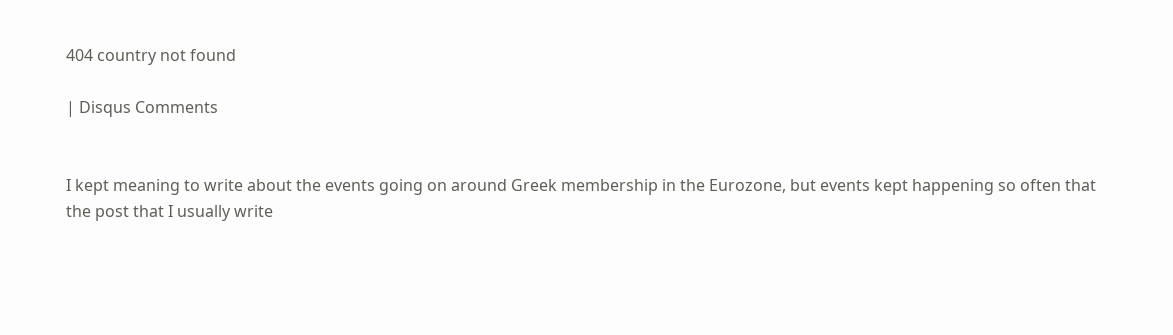404 country not found

| Disqus Comments


I kept meaning to write about the events going on around Greek membership in the Eurozone, but events kept happening so often that the post that I usually write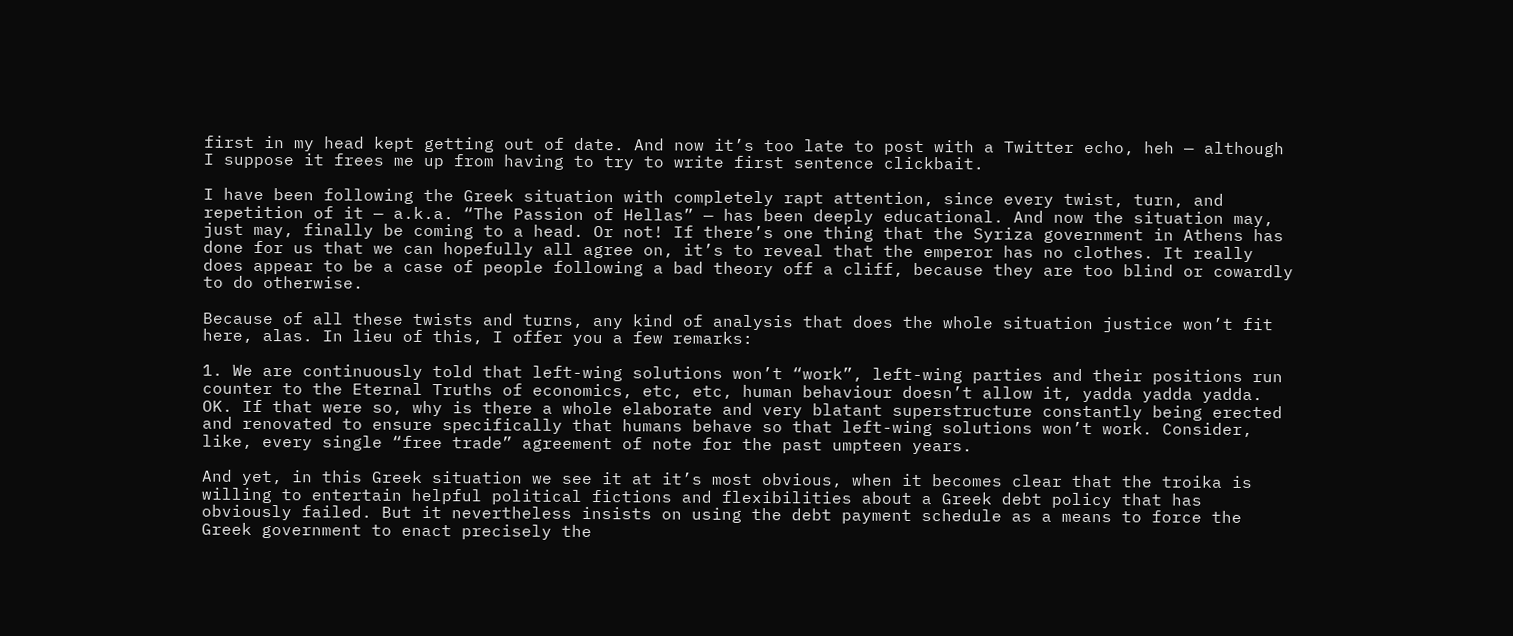first in my head kept getting out of date. And now it’s too late to post with a Twitter echo, heh — although I suppose it frees me up from having to try to write first sentence clickbait.

I have been following the Greek situation with completely rapt attention, since every twist, turn, and repetition of it — a.k.a. “The Passion of Hellas” — has been deeply educational. And now the situation may, just may, finally be coming to a head. Or not! If there’s one thing that the Syriza government in Athens has done for us that we can hopefully all agree on, it’s to reveal that the emperor has no clothes. It really does appear to be a case of people following a bad theory off a cliff, because they are too blind or cowardly to do otherwise.

Because of all these twists and turns, any kind of analysis that does the whole situation justice won’t fit here, alas. In lieu of this, I offer you a few remarks:

1. We are continuously told that left-wing solutions won’t “work”, left-wing parties and their positions run counter to the Eternal Truths of economics, etc, etc, human behaviour doesn’t allow it, yadda yadda yadda. OK. If that were so, why is there a whole elaborate and very blatant superstructure constantly being erected and renovated to ensure specifically that humans behave so that left-wing solutions won’t work. Consider, like, every single “free trade” agreement of note for the past umpteen years.

And yet, in this Greek situation we see it at it’s most obvious, when it becomes clear that the troika is willing to entertain helpful political fictions and flexibilities about a Greek debt policy that has obviously failed. But it nevertheless insists on using the debt payment schedule as a means to force the Greek government to enact precisely the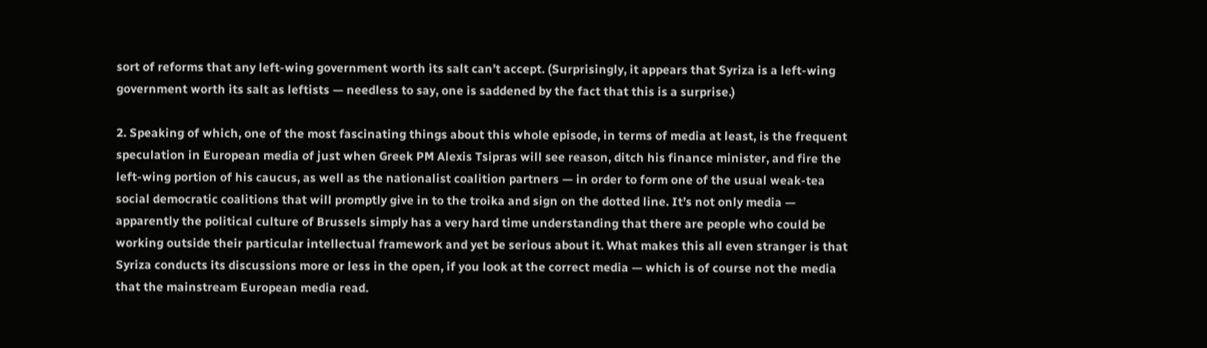sort of reforms that any left-wing government worth its salt can’t accept. (Surprisingly, it appears that Syriza is a left-wing government worth its salt as leftists — needless to say, one is saddened by the fact that this is a surprise.)

2. Speaking of which, one of the most fascinating things about this whole episode, in terms of media at least, is the frequent speculation in European media of just when Greek PM Alexis Tsipras will see reason, ditch his finance minister, and fire the left-wing portion of his caucus, as well as the nationalist coalition partners — in order to form one of the usual weak-tea social democratic coalitions that will promptly give in to the troika and sign on the dotted line. It’s not only media — apparently the political culture of Brussels simply has a very hard time understanding that there are people who could be working outside their particular intellectual framework and yet be serious about it. What makes this all even stranger is that Syriza conducts its discussions more or less in the open, if you look at the correct media — which is of course not the media that the mainstream European media read.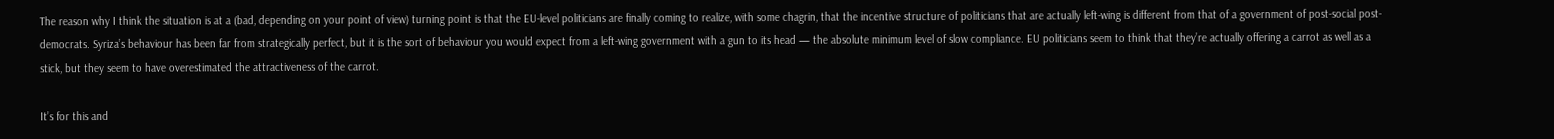The reason why I think the situation is at a (bad, depending on your point of view) turning point is that the EU-level politicians are finally coming to realize, with some chagrin, that the incentive structure of politicians that are actually left-wing is different from that of a government of post-social post-democrats. Syriza’s behaviour has been far from strategically perfect, but it is the sort of behaviour you would expect from a left-wing government with a gun to its head — the absolute minimum level of slow compliance. EU politicians seem to think that they’re actually offering a carrot as well as a stick, but they seem to have overestimated the attractiveness of the carrot.

It’s for this and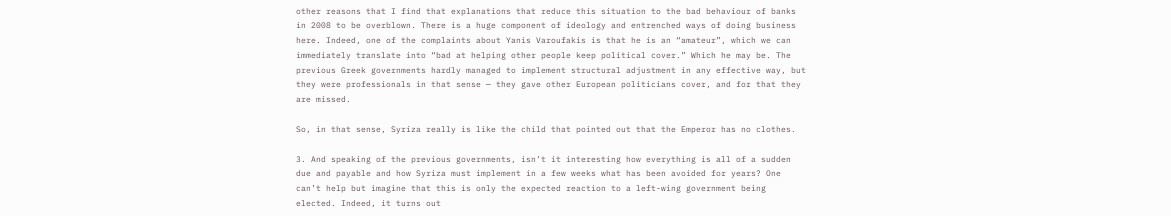other reasons that I find that explanations that reduce this situation to the bad behaviour of banks in 2008 to be overblown. There is a huge component of ideology and entrenched ways of doing business here. Indeed, one of the complaints about Yanis Varoufakis is that he is an “amateur”, which we can immediately translate into “bad at helping other people keep political cover.” Which he may be. The previous Greek governments hardly managed to implement structural adjustment in any effective way, but they were professionals in that sense — they gave other European politicians cover, and for that they are missed.

So, in that sense, Syriza really is like the child that pointed out that the Emperor has no clothes.

3. And speaking of the previous governments, isn’t it interesting how everything is all of a sudden due and payable and how Syriza must implement in a few weeks what has been avoided for years? One can’t help but imagine that this is only the expected reaction to a left-wing government being elected. Indeed, it turns out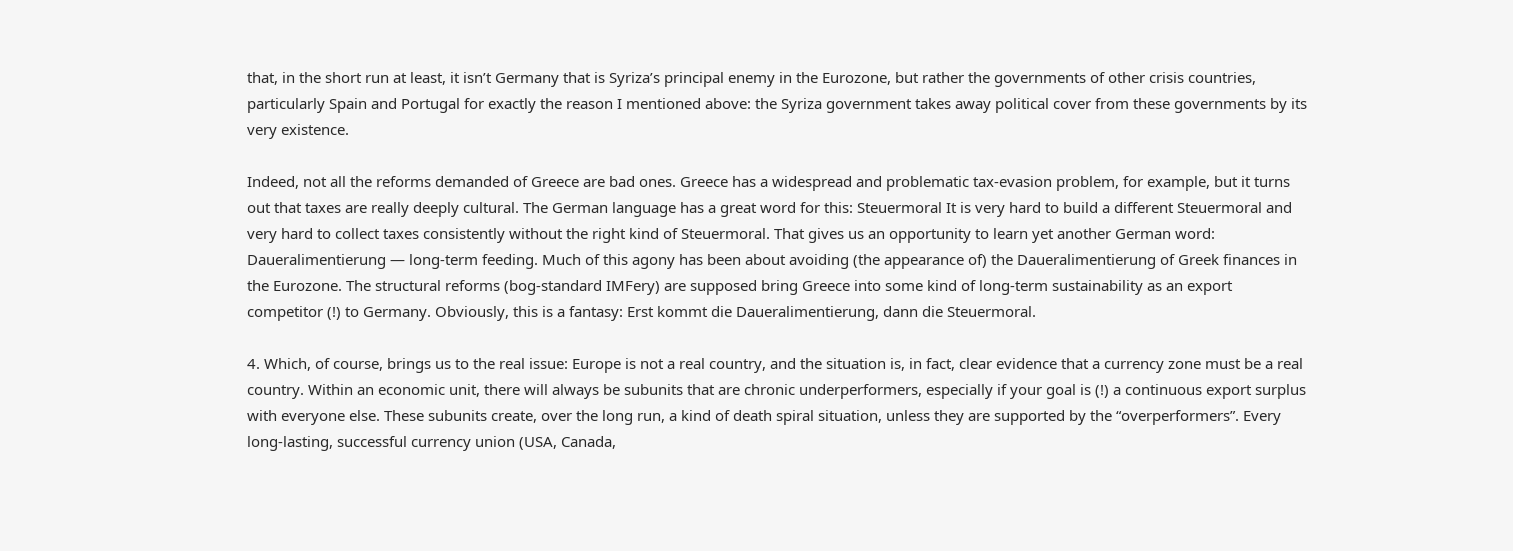that, in the short run at least, it isn’t Germany that is Syriza’s principal enemy in the Eurozone, but rather the governments of other crisis countries, particularly Spain and Portugal for exactly the reason I mentioned above: the Syriza government takes away political cover from these governments by its very existence.

Indeed, not all the reforms demanded of Greece are bad ones. Greece has a widespread and problematic tax-evasion problem, for example, but it turns out that taxes are really deeply cultural. The German language has a great word for this: Steuermoral It is very hard to build a different Steuermoral and very hard to collect taxes consistently without the right kind of Steuermoral. That gives us an opportunity to learn yet another German word: Daueralimentierung — long-term feeding. Much of this agony has been about avoiding (the appearance of) the Daueralimentierung of Greek finances in the Eurozone. The structural reforms (bog-standard IMFery) are supposed bring Greece into some kind of long-term sustainability as an export competitor (!) to Germany. Obviously, this is a fantasy: Erst kommt die Daueralimentierung, dann die Steuermoral.

4. Which, of course, brings us to the real issue: Europe is not a real country, and the situation is, in fact, clear evidence that a currency zone must be a real country. Within an economic unit, there will always be subunits that are chronic underperformers, especially if your goal is (!) a continuous export surplus with everyone else. These subunits create, over the long run, a kind of death spiral situation, unless they are supported by the “overperformers”. Every long-lasting, successful currency union (USA, Canada,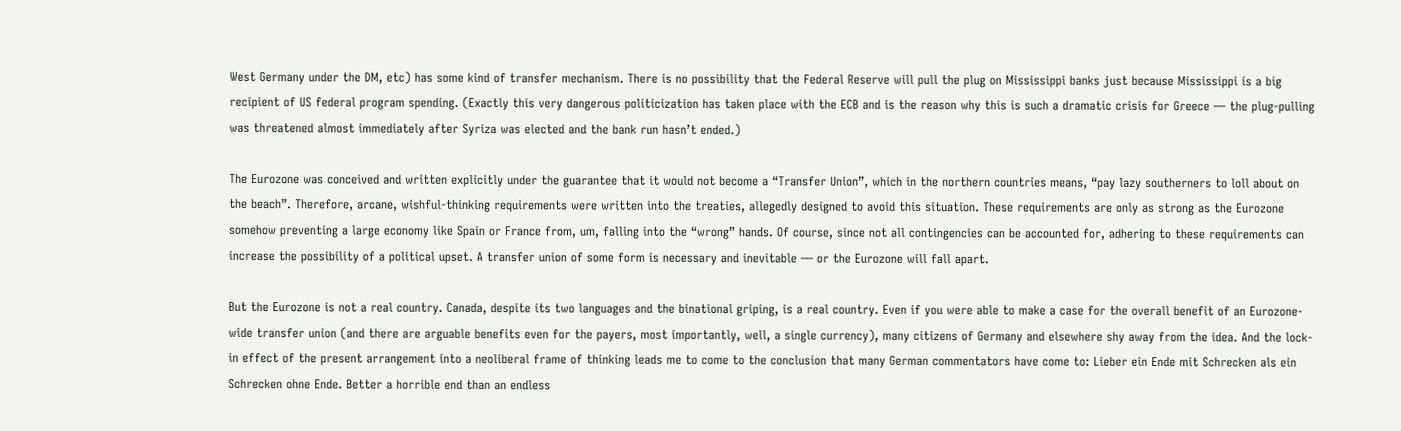West Germany under the DM, etc) has some kind of transfer mechanism. There is no possibility that the Federal Reserve will pull the plug on Mississippi banks just because Mississippi is a big recipient of US federal program spending. (Exactly this very dangerous politicization has taken place with the ECB and is the reason why this is such a dramatic crisis for Greece — the plug-pulling was threatened almost immediately after Syriza was elected and the bank run hasn’t ended.)

The Eurozone was conceived and written explicitly under the guarantee that it would not become a “Transfer Union”, which in the northern countries means, “pay lazy southerners to loll about on the beach”. Therefore, arcane, wishful-thinking requirements were written into the treaties, allegedly designed to avoid this situation. These requirements are only as strong as the Eurozone somehow preventing a large economy like Spain or France from, um, falling into the “wrong” hands. Of course, since not all contingencies can be accounted for, adhering to these requirements can increase the possibility of a political upset. A transfer union of some form is necessary and inevitable — or the Eurozone will fall apart.

But the Eurozone is not a real country. Canada, despite its two languages and the binational griping, is a real country. Even if you were able to make a case for the overall benefit of an Eurozone-wide transfer union (and there are arguable benefits even for the payers, most importantly, well, a single currency), many citizens of Germany and elsewhere shy away from the idea. And the lock-in effect of the present arrangement into a neoliberal frame of thinking leads me to come to the conclusion that many German commentators have come to: Lieber ein Ende mit Schrecken als ein Schrecken ohne Ende. Better a horrible end than an endless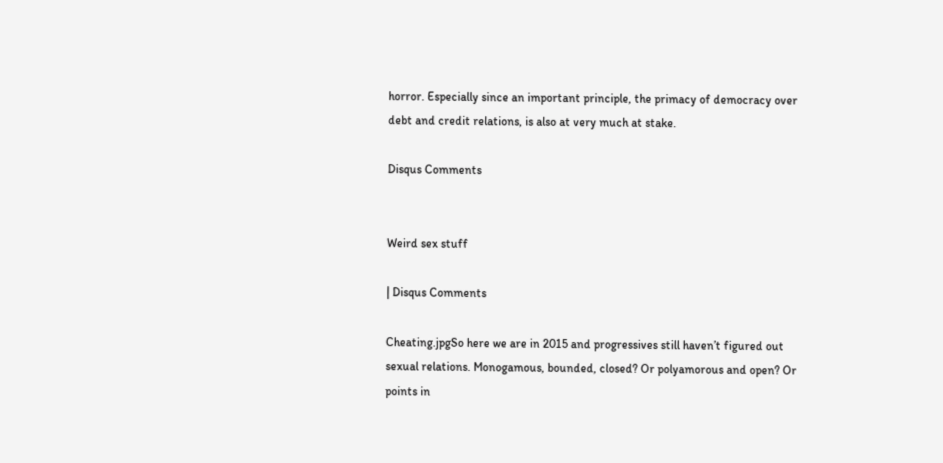horror. Especially since an important principle, the primacy of democracy over debt and credit relations, is also at very much at stake.

Disqus Comments


Weird sex stuff

| Disqus Comments

Cheating.jpgSo here we are in 2015 and progressives still haven’t figured out sexual relations. Monogamous, bounded, closed? Or polyamorous and open? Or points in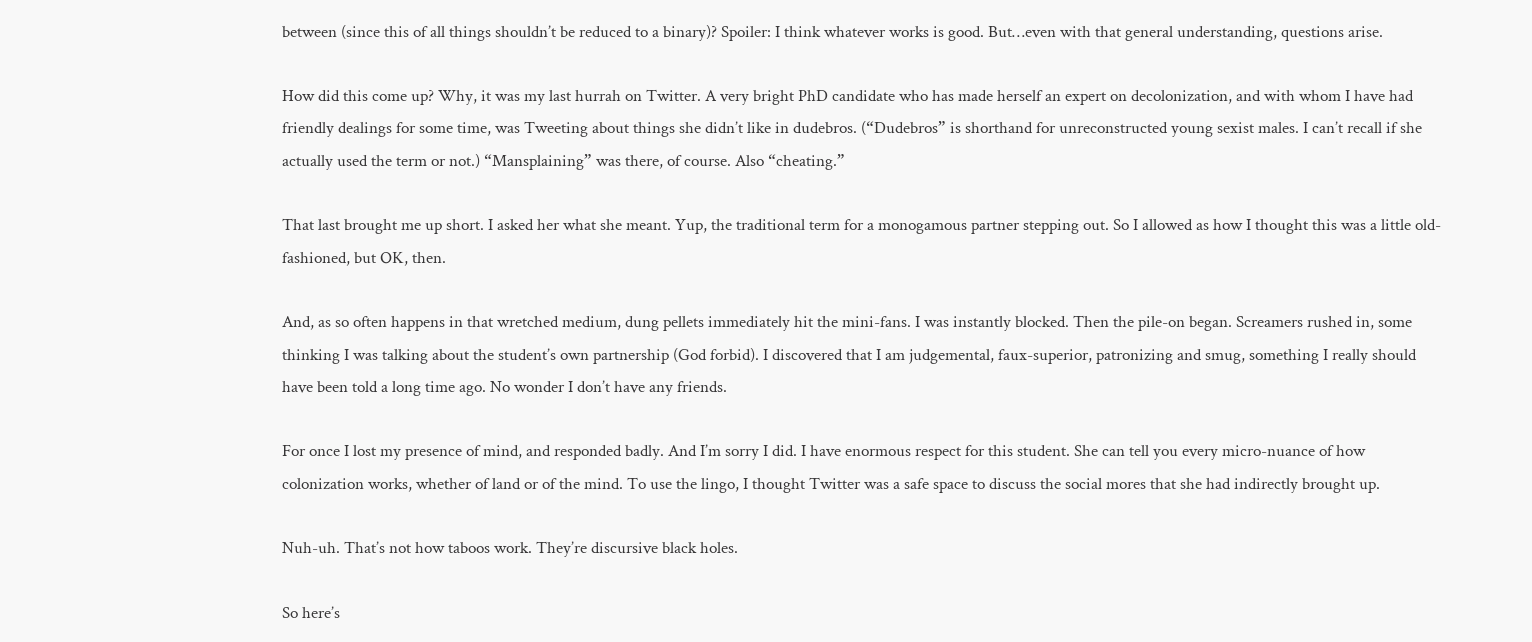between (since this of all things shouldn’t be reduced to a binary)? Spoiler: I think whatever works is good. But…even with that general understanding, questions arise.

How did this come up? Why, it was my last hurrah on Twitter. A very bright PhD candidate who has made herself an expert on decolonization, and with whom I have had friendly dealings for some time, was Tweeting about things she didn’t like in dudebros. (“Dudebros” is shorthand for unreconstructed young sexist males. I can’t recall if she actually used the term or not.) “Mansplaining” was there, of course. Also “cheating.”

That last brought me up short. I asked her what she meant. Yup, the traditional term for a monogamous partner stepping out. So I allowed as how I thought this was a little old-fashioned, but OK, then.

And, as so often happens in that wretched medium, dung pellets immediately hit the mini-fans. I was instantly blocked. Then the pile-on began. Screamers rushed in, some thinking I was talking about the student’s own partnership (God forbid). I discovered that I am judgemental, faux-superior, patronizing and smug, something I really should have been told a long time ago. No wonder I don’t have any friends.

For once I lost my presence of mind, and responded badly. And I’m sorry I did. I have enormous respect for this student. She can tell you every micro-nuance of how colonization works, whether of land or of the mind. To use the lingo, I thought Twitter was a safe space to discuss the social mores that she had indirectly brought up.

Nuh-uh. That’s not how taboos work. They’re discursive black holes.

So here’s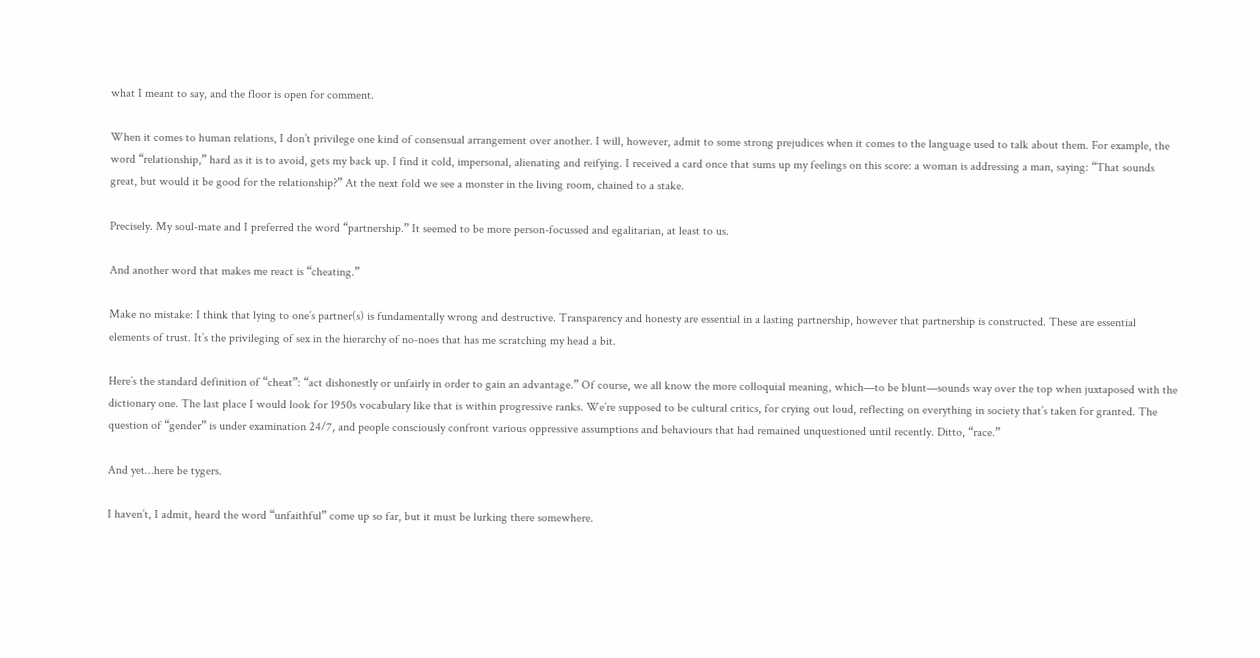what I meant to say, and the floor is open for comment.

When it comes to human relations, I don’t privilege one kind of consensual arrangement over another. I will, however, admit to some strong prejudices when it comes to the language used to talk about them. For example, the word “relationship,” hard as it is to avoid, gets my back up. I find it cold, impersonal, alienating and reifying. I received a card once that sums up my feelings on this score: a woman is addressing a man, saying: “That sounds great, but would it be good for the relationship?” At the next fold we see a monster in the living room, chained to a stake.

Precisely. My soul-mate and I preferred the word “partnership.” It seemed to be more person-focussed and egalitarian, at least to us.

And another word that makes me react is “cheating.”

Make no mistake: I think that lying to one’s partner(s) is fundamentally wrong and destructive. Transparency and honesty are essential in a lasting partnership, however that partnership is constructed. These are essential elements of trust. It’s the privileging of sex in the hierarchy of no-noes that has me scratching my head a bit.

Here’s the standard definition of “cheat”: “act dishonestly or unfairly in order to gain an advantage.” Of course, we all know the more colloquial meaning, which—to be blunt—sounds way over the top when juxtaposed with the dictionary one. The last place I would look for 1950s vocabulary like that is within progressive ranks. We’re supposed to be cultural critics, for crying out loud, reflecting on everything in society that’s taken for granted. The question of “gender” is under examination 24/7, and people consciously confront various oppressive assumptions and behaviours that had remained unquestioned until recently. Ditto, “race.”

And yet…here be tygers.

I haven’t, I admit, heard the word “unfaithful” come up so far, but it must be lurking there somewhere.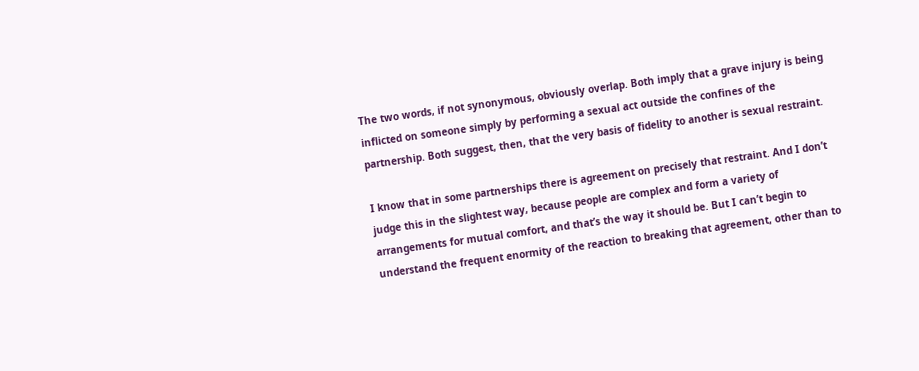The two words, if not synonymous, obviously overlap. Both imply that a grave injury is being inflicted on someone simply by performing a sexual act outside the confines of the partnership. Both suggest, then, that the very basis of fidelity to another is sexual restraint.

I know that in some partnerships there is agreement on precisely that restraint. And I don’t judge this in the slightest way, because people are complex and form a variety of arrangements for mutual comfort, and that’s the way it should be. But I can’t begin to understand the frequent enormity of the reaction to breaking that agreement, other than to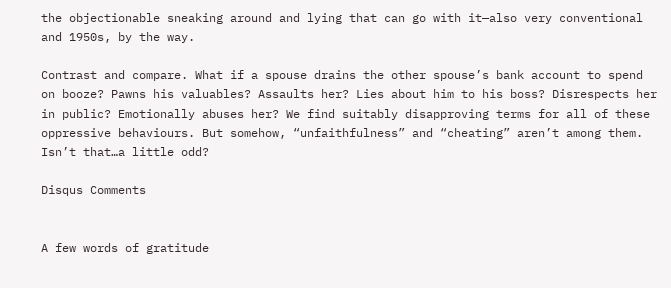the objectionable sneaking around and lying that can go with it—also very conventional and 1950s, by the way.

Contrast and compare. What if a spouse drains the other spouse’s bank account to spend on booze? Pawns his valuables? Assaults her? Lies about him to his boss? Disrespects her in public? Emotionally abuses her? We find suitably disapproving terms for all of these oppressive behaviours. But somehow, “unfaithfulness” and “cheating” aren’t among them. Isn’t that…a little odd?

Disqus Comments


A few words of gratitude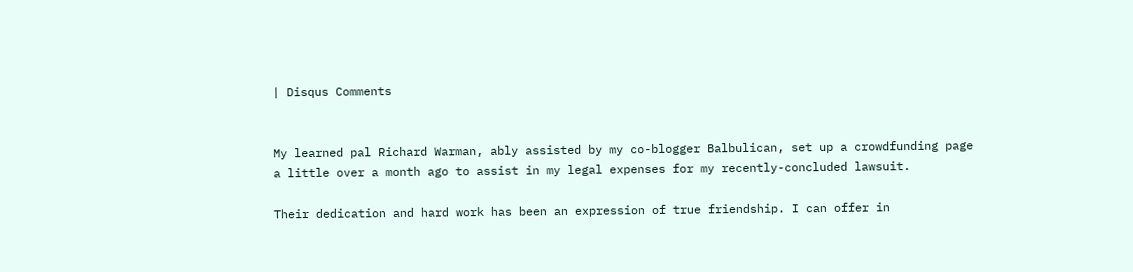| Disqus Comments


My learned pal Richard Warman, ably assisted by my co-blogger Balbulican, set up a crowdfunding page a little over a month ago to assist in my legal expenses for my recently-concluded lawsuit.

Their dedication and hard work has been an expression of true friendship. I can offer in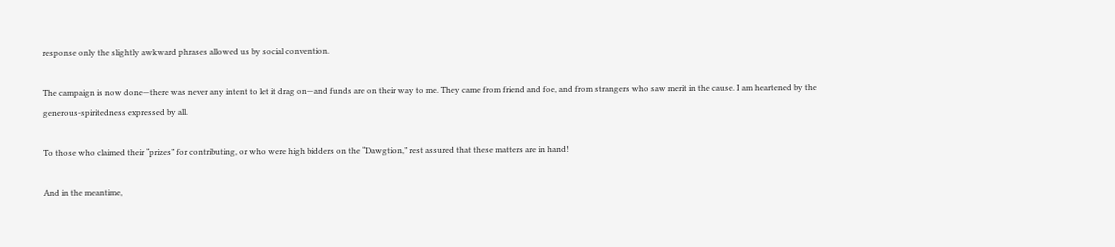response only the slightly awkward phrases allowed us by social convention.

The campaign is now done—there was never any intent to let it drag on—and funds are on their way to me. They came from friend and foe, and from strangers who saw merit in the cause. I am heartened by the generous-spiritedness expressed by all.

To those who claimed their “prizes” for contributing, or who were high bidders on the “Dawgtion,” rest assured that these matters are in hand!

And in the meantime,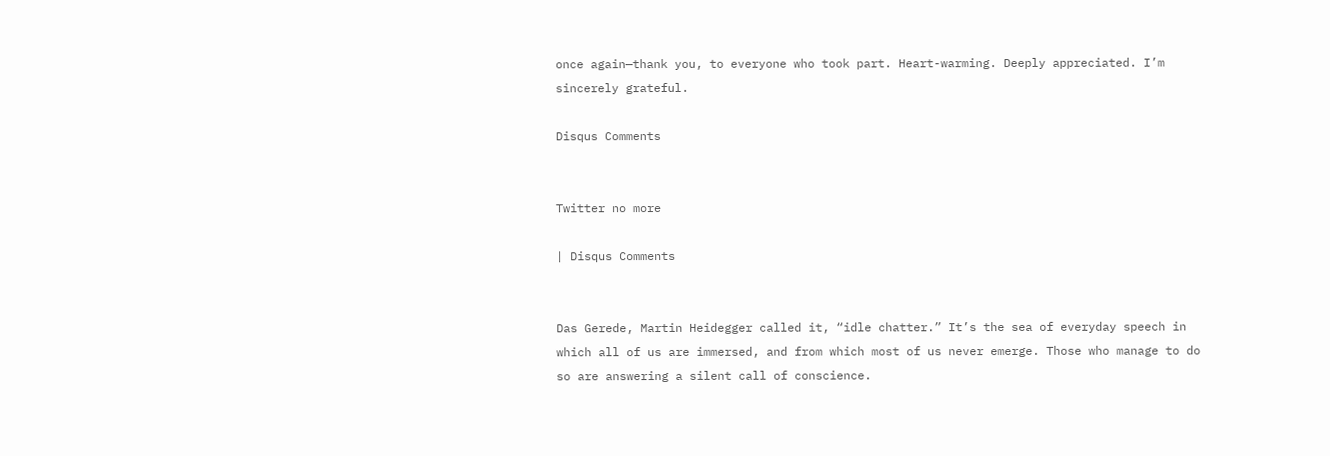once again—thank you, to everyone who took part. Heart-warming. Deeply appreciated. I’m sincerely grateful.

Disqus Comments


Twitter no more

| Disqus Comments


Das Gerede, Martin Heidegger called it, “idle chatter.” It’s the sea of everyday speech in which all of us are immersed, and from which most of us never emerge. Those who manage to do so are answering a silent call of conscience.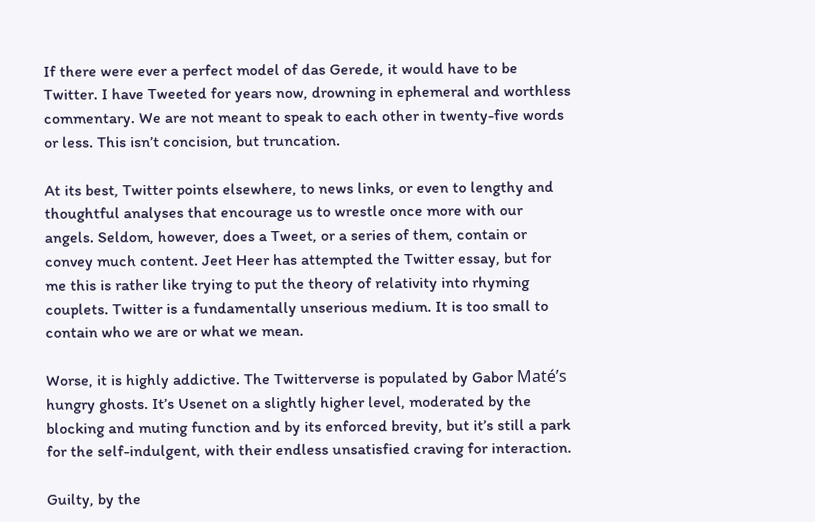If there were ever a perfect model of das Gerede, it would have to be Twitter. I have Tweeted for years now, drowning in ephemeral and worthless commentary. We are not meant to speak to each other in twenty-five words or less. This isn’t concision, but truncation.

At its best, Twitter points elsewhere, to news links, or even to lengthy and thoughtful analyses that encourage us to wrestle once more with our angels. Seldom, however, does a Tweet, or a series of them, contain or convey much content. Jeet Heer has attempted the Twitter essay, but for me this is rather like trying to put the theory of relativity into rhyming couplets. Twitter is a fundamentally unserious medium. It is too small to contain who we are or what we mean.

Worse, it is highly addictive. The Twitterverse is populated by Gabor Maté’s hungry ghosts. It’s Usenet on a slightly higher level, moderated by the blocking and muting function and by its enforced brevity, but it’s still a park for the self-indulgent, with their endless unsatisfied craving for interaction.

Guilty, by the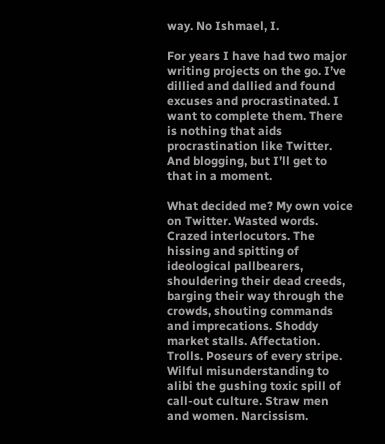way. No Ishmael, I.

For years I have had two major writing projects on the go. I’ve dillied and dallied and found excuses and procrastinated. I want to complete them. There is nothing that aids procrastination like Twitter. And blogging, but I’ll get to that in a moment.

What decided me? My own voice on Twitter. Wasted words. Crazed interlocutors. The hissing and spitting of ideological pallbearers, shouldering their dead creeds, barging their way through the crowds, shouting commands and imprecations. Shoddy market stalls. Affectation. Trolls. Poseurs of every stripe. Wilful misunderstanding to alibi the gushing toxic spill of call-out culture. Straw men and women. Narcissism.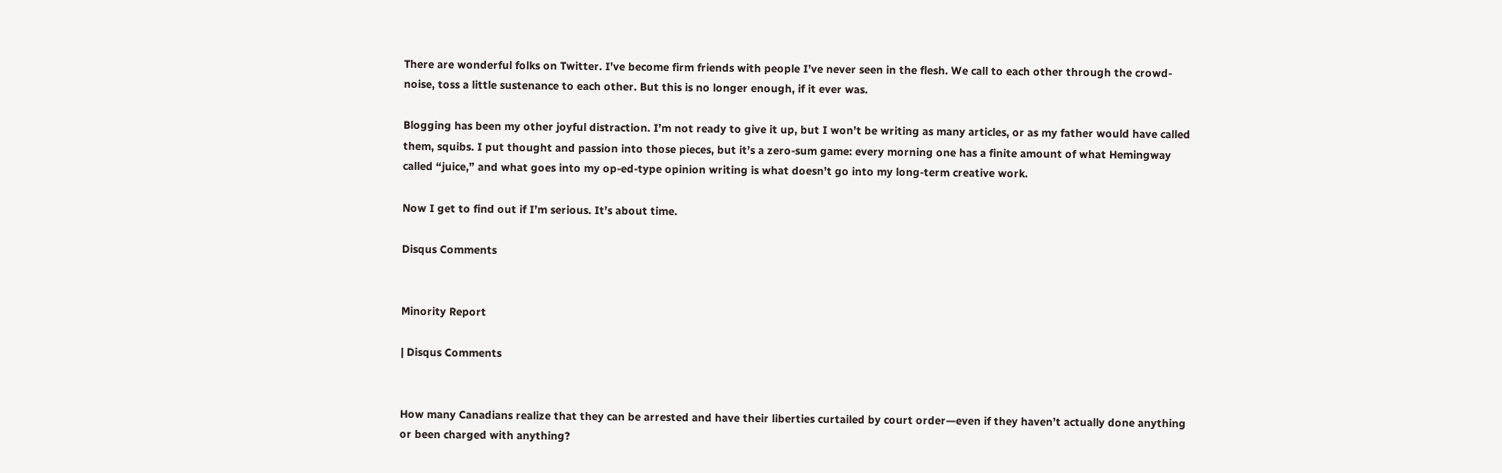There are wonderful folks on Twitter. I’ve become firm friends with people I’ve never seen in the flesh. We call to each other through the crowd-noise, toss a little sustenance to each other. But this is no longer enough, if it ever was.

Blogging has been my other joyful distraction. I’m not ready to give it up, but I won’t be writing as many articles, or as my father would have called them, squibs. I put thought and passion into those pieces, but it’s a zero-sum game: every morning one has a finite amount of what Hemingway called “juice,” and what goes into my op-ed-type opinion writing is what doesn’t go into my long-term creative work.

Now I get to find out if I’m serious. It’s about time.

Disqus Comments


Minority Report

| Disqus Comments


How many Canadians realize that they can be arrested and have their liberties curtailed by court order—even if they haven’t actually done anything or been charged with anything?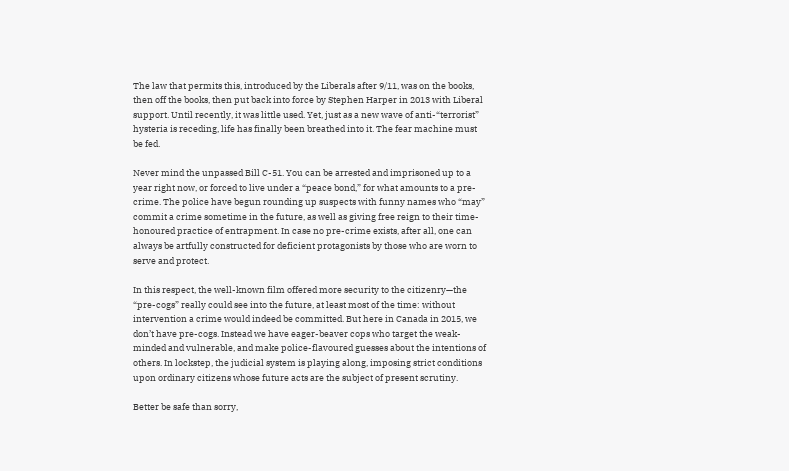The law that permits this, introduced by the Liberals after 9/11, was on the books, then off the books, then put back into force by Stephen Harper in 2013 with Liberal support. Until recently, it was little used. Yet, just as a new wave of anti-“terrorist” hysteria is receding, life has finally been breathed into it. The fear machine must be fed.

Never mind the unpassed Bill C-51. You can be arrested and imprisoned up to a year right now, or forced to live under a “peace bond,” for what amounts to a pre-crime. The police have begun rounding up suspects with funny names who “may” commit a crime sometime in the future, as well as giving free reign to their time-honoured practice of entrapment. In case no pre-crime exists, after all, one can always be artfully constructed for deficient protagonists by those who are worn to serve and protect.

In this respect, the well-known film offered more security to the citizenry—the “pre-cogs” really could see into the future, at least most of the time: without intervention a crime would indeed be committed. But here in Canada in 2015, we don’t have pre-cogs. Instead we have eager-beaver cops who target the weak-minded and vulnerable, and make police-flavoured guesses about the intentions of others. In lockstep, the judicial system is playing along, imposing strict conditions upon ordinary citizens whose future acts are the subject of present scrutiny.

Better be safe than sorry,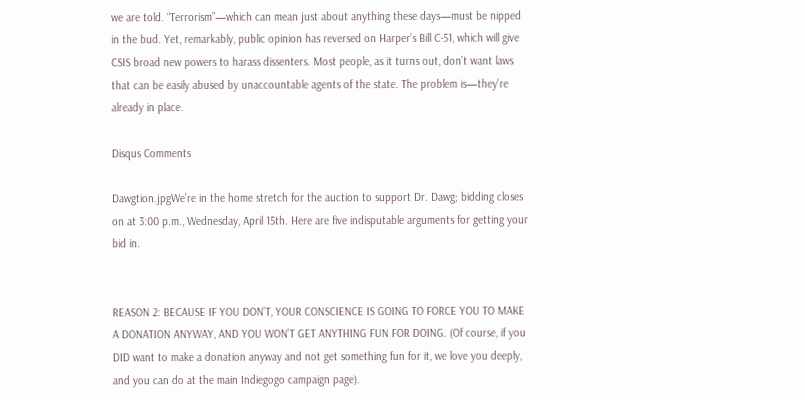we are told. “Terrorism”—which can mean just about anything these days—must be nipped in the bud. Yet, remarkably, public opinion has reversed on Harper’s Bill C-51, which will give CSIS broad new powers to harass dissenters. Most people, as it turns out, don’t want laws that can be easily abused by unaccountable agents of the state. The problem is—they’re already in place.

Disqus Comments

Dawgtion.jpgWe’re in the home stretch for the auction to support Dr. Dawg; bidding closes on at 3:00 p.m., Wednesday, April 15th. Here are five indisputable arguments for getting your bid in.


REASON 2: BECAUSE IF YOU DON’T, YOUR CONSCIENCE IS GOING TO FORCE YOU TO MAKE A DONATION ANYWAY, AND YOU WON’T GET ANYTHING FUN FOR DOING. (Of course, if you DID want to make a donation anyway and not get something fun for it, we love you deeply, and you can do at the main Indiegogo campaign page).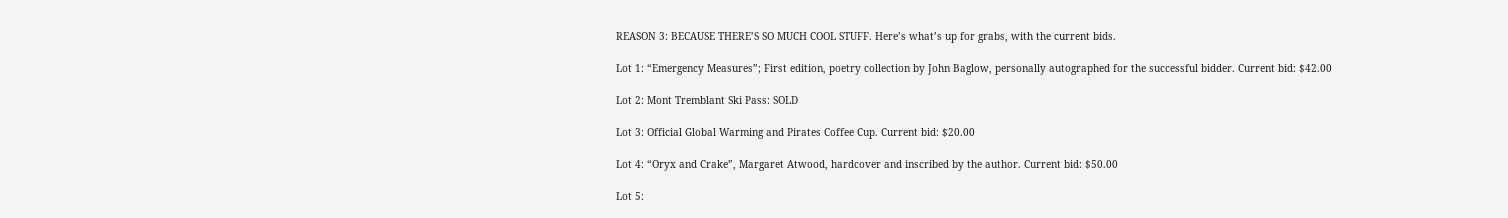REASON 3: BECAUSE THERE’S SO MUCH COOL STUFF. Here’s what’s up for grabs, with the current bids.

Lot 1: “Emergency Measures”; First edition, poetry collection by John Baglow, personally autographed for the successful bidder. Current bid: $42.00

Lot 2: Mont Tremblant Ski Pass: SOLD

Lot 3: Official Global Warming and Pirates Coffee Cup. Current bid: $20.00

Lot 4: “Oryx and Crake”, Margaret Atwood, hardcover and inscribed by the author. Current bid: $50.00

Lot 5: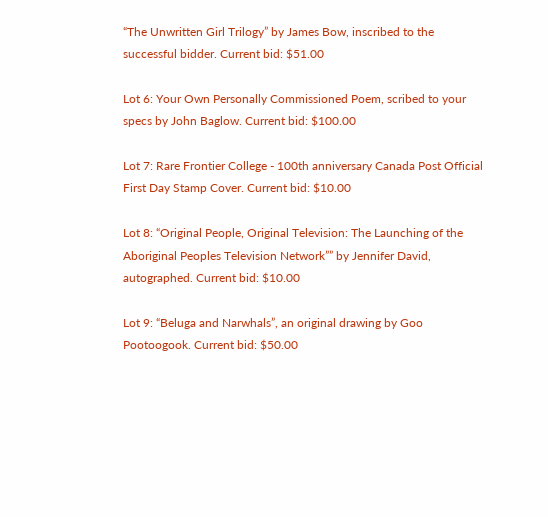“The Unwritten Girl Trilogy” by James Bow, inscribed to the successful bidder. Current bid: $51.00

Lot 6: Your Own Personally Commissioned Poem, scribed to your specs by John Baglow. Current bid: $100.00

Lot 7: Rare Frontier College - 100th anniversary Canada Post Official First Day Stamp Cover. Current bid: $10.00

Lot 8: “Original People, Original Television: The Launching of the Aboriginal Peoples Television Network”” by Jennifer David, autographed. Current bid: $10.00

Lot 9: “Beluga and Narwhals”, an original drawing by Goo Pootoogook. Current bid: $50.00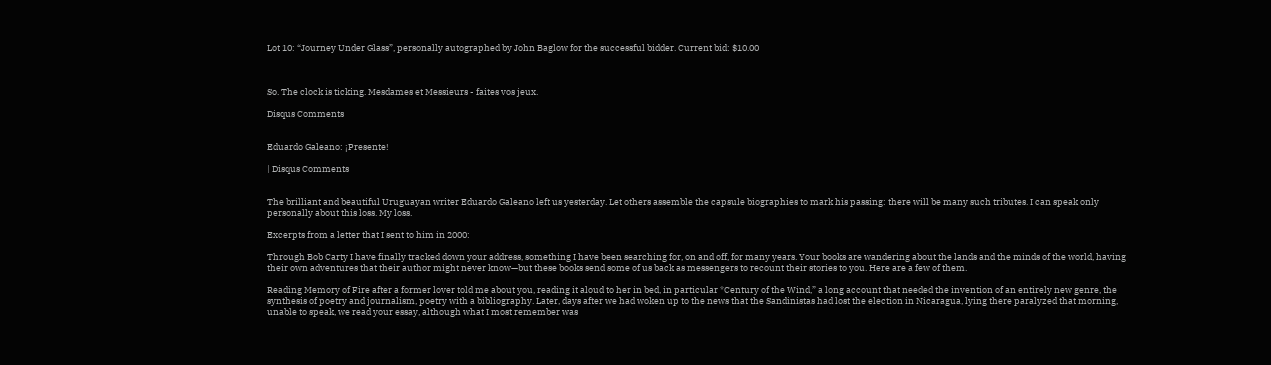Lot 10: “Journey Under Glass”, personally autographed by John Baglow for the successful bidder. Current bid: $10.00



So. The clock is ticking. Mesdames et Messieurs - faites vos jeux.

Disqus Comments


Eduardo Galeano: ¡Presente!

| Disqus Comments


The brilliant and beautiful Uruguayan writer Eduardo Galeano left us yesterday. Let others assemble the capsule biographies to mark his passing: there will be many such tributes. I can speak only personally about this loss. My loss.

Excerpts from a letter that I sent to him in 2000:

Through Bob Carty I have finally tracked down your address, something I have been searching for, on and off, for many years. Your books are wandering about the lands and the minds of the world, having their own adventures that their author might never know—but these books send some of us back as messengers to recount their stories to you. Here are a few of them.

Reading Memory of Fire after a former lover told me about you, reading it aloud to her in bed, in particular *Century of the Wind,” a long account that needed the invention of an entirely new genre, the synthesis of poetry and journalism, poetry with a bibliography. Later, days after we had woken up to the news that the Sandinistas had lost the election in Nicaragua, lying there paralyzed that morning, unable to speak, we read your essay, although what I most remember was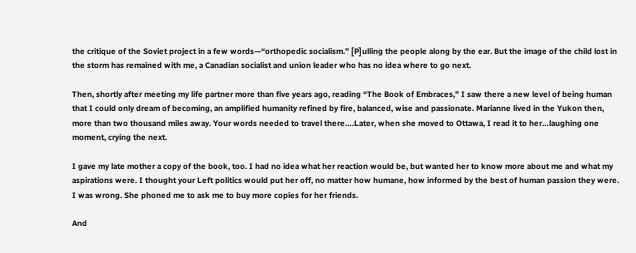the critique of the Soviet project in a few words—“orthopedic socialism.” [P]ulling the people along by the ear. But the image of the child lost in the storm has remained with me, a Canadian socialist and union leader who has no idea where to go next.

Then, shortly after meeting my life partner more than five years ago, reading “The Book of Embraces,” I saw there a new level of being human that I could only dream of becoming, an amplified humanity refined by fire, balanced, wise and passionate. Marianne lived in the Yukon then, more than two thousand miles away. Your words needed to travel there….Later, when she moved to Ottawa, I read it to her…laughing one moment, crying the next.

I gave my late mother a copy of the book, too. I had no idea what her reaction would be, but wanted her to know more about me and what my aspirations were. I thought your Left politics would put her off, no matter how humane, how informed by the best of human passion they were. I was wrong. She phoned me to ask me to buy more copies for her friends.

And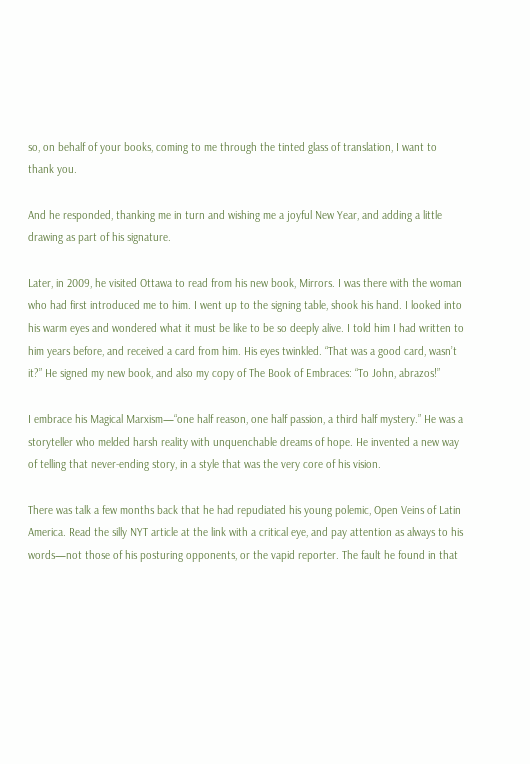so, on behalf of your books, coming to me through the tinted glass of translation, I want to thank you.

And he responded, thanking me in turn and wishing me a joyful New Year, and adding a little drawing as part of his signature.

Later, in 2009, he visited Ottawa to read from his new book, Mirrors. I was there with the woman who had first introduced me to him. I went up to the signing table, shook his hand. I looked into his warm eyes and wondered what it must be like to be so deeply alive. I told him I had written to him years before, and received a card from him. His eyes twinkled. “That was a good card, wasn’t it?” He signed my new book, and also my copy of The Book of Embraces: “To John, abrazos!”

I embrace his Magical Marxism—“one half reason, one half passion, a third half mystery.” He was a storyteller who melded harsh reality with unquenchable dreams of hope. He invented a new way of telling that never-ending story, in a style that was the very core of his vision.

There was talk a few months back that he had repudiated his young polemic, Open Veins of Latin America. Read the silly NYT article at the link with a critical eye, and pay attention as always to his words—not those of his posturing opponents, or the vapid reporter. The fault he found in that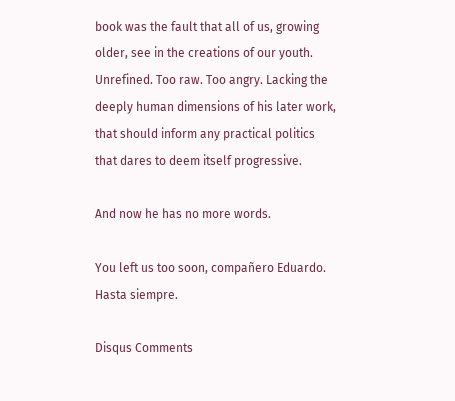book was the fault that all of us, growing older, see in the creations of our youth. Unrefined. Too raw. Too angry. Lacking the deeply human dimensions of his later work, that should inform any practical politics that dares to deem itself progressive.

And now he has no more words.

You left us too soon, compañero Eduardo. Hasta siempre.

Disqus Comments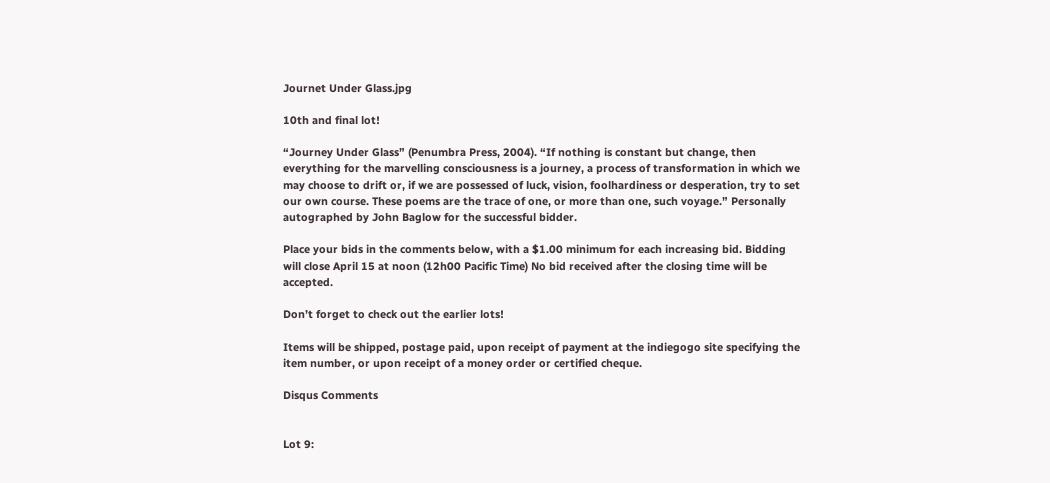Journet Under Glass.jpg

10th and final lot!

“Journey Under Glass” (Penumbra Press, 2004). “If nothing is constant but change, then everything for the marvelling consciousness is a journey, a process of transformation in which we may choose to drift or, if we are possessed of luck, vision, foolhardiness or desperation, try to set our own course. These poems are the trace of one, or more than one, such voyage.” Personally autographed by John Baglow for the successful bidder.

Place your bids in the comments below, with a $1.00 minimum for each increasing bid. Bidding will close April 15 at noon (12h00 Pacific Time) No bid received after the closing time will be accepted.

Don’t forget to check out the earlier lots!

Items will be shipped, postage paid, upon receipt of payment at the indiegogo site specifying the item number, or upon receipt of a money order or certified cheque.

Disqus Comments


Lot 9: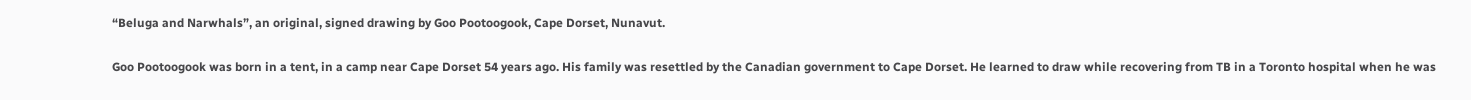“Beluga and Narwhals”, an original, signed drawing by Goo Pootoogook, Cape Dorset, Nunavut.

Goo Pootoogook was born in a tent, in a camp near Cape Dorset 54 years ago. His family was resettled by the Canadian government to Cape Dorset. He learned to draw while recovering from TB in a Toronto hospital when he was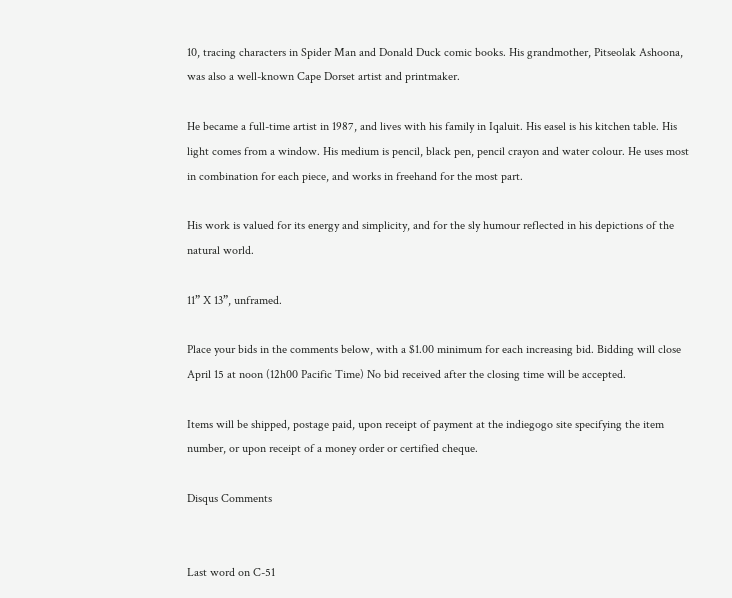10, tracing characters in Spider Man and Donald Duck comic books. His grandmother, Pitseolak Ashoona, was also a well-known Cape Dorset artist and printmaker.

He became a full-time artist in 1987, and lives with his family in Iqaluit. His easel is his kitchen table. His light comes from a window. His medium is pencil, black pen, pencil crayon and water colour. He uses most in combination for each piece, and works in freehand for the most part.

His work is valued for its energy and simplicity, and for the sly humour reflected in his depictions of the natural world.

11” X 13”, unframed.

Place your bids in the comments below, with a $1.00 minimum for each increasing bid. Bidding will close April 15 at noon (12h00 Pacific Time) No bid received after the closing time will be accepted.

Items will be shipped, postage paid, upon receipt of payment at the indiegogo site specifying the item number, or upon receipt of a money order or certified cheque.

Disqus Comments


Last word on C-51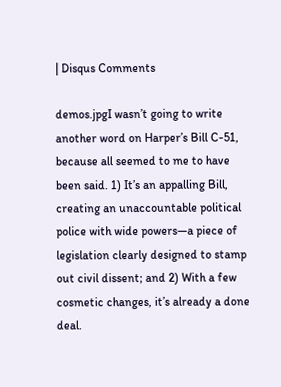| Disqus Comments

demos.jpgI wasn’t going to write another word on Harper’s Bill C-51, because all seemed to me to have been said. 1) It’s an appalling Bill, creating an unaccountable political police with wide powers—a piece of legislation clearly designed to stamp out civil dissent; and 2) With a few cosmetic changes, it’s already a done deal.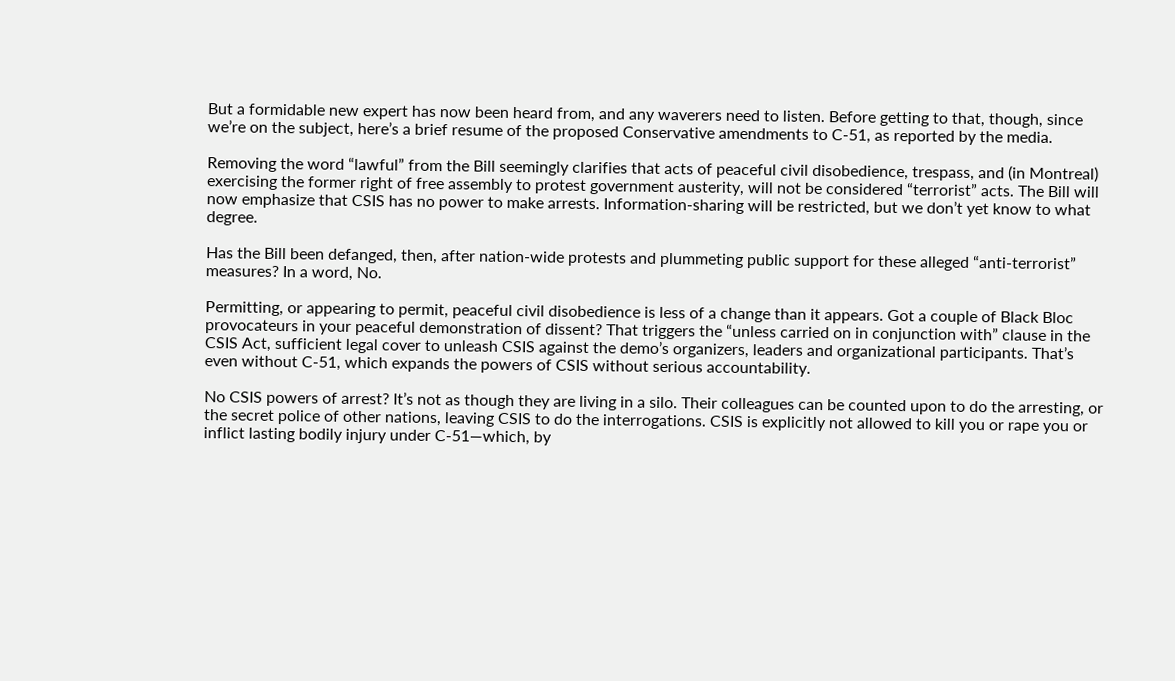But a formidable new expert has now been heard from, and any waverers need to listen. Before getting to that, though, since we’re on the subject, here’s a brief resume of the proposed Conservative amendments to C-51, as reported by the media.

Removing the word “lawful” from the Bill seemingly clarifies that acts of peaceful civil disobedience, trespass, and (in Montreal) exercising the former right of free assembly to protest government austerity, will not be considered “terrorist” acts. The Bill will now emphasize that CSIS has no power to make arrests. Information-sharing will be restricted, but we don’t yet know to what degree.

Has the Bill been defanged, then, after nation-wide protests and plummeting public support for these alleged “anti-terrorist” measures? In a word, No.

Permitting, or appearing to permit, peaceful civil disobedience is less of a change than it appears. Got a couple of Black Bloc provocateurs in your peaceful demonstration of dissent? That triggers the “unless carried on in conjunction with” clause in the CSIS Act, sufficient legal cover to unleash CSIS against the demo’s organizers, leaders and organizational participants. That’s even without C-51, which expands the powers of CSIS without serious accountability.

No CSIS powers of arrest? It’s not as though they are living in a silo. Their colleagues can be counted upon to do the arresting, or the secret police of other nations, leaving CSIS to do the interrogations. CSIS is explicitly not allowed to kill you or rape you or inflict lasting bodily injury under C-51—which, by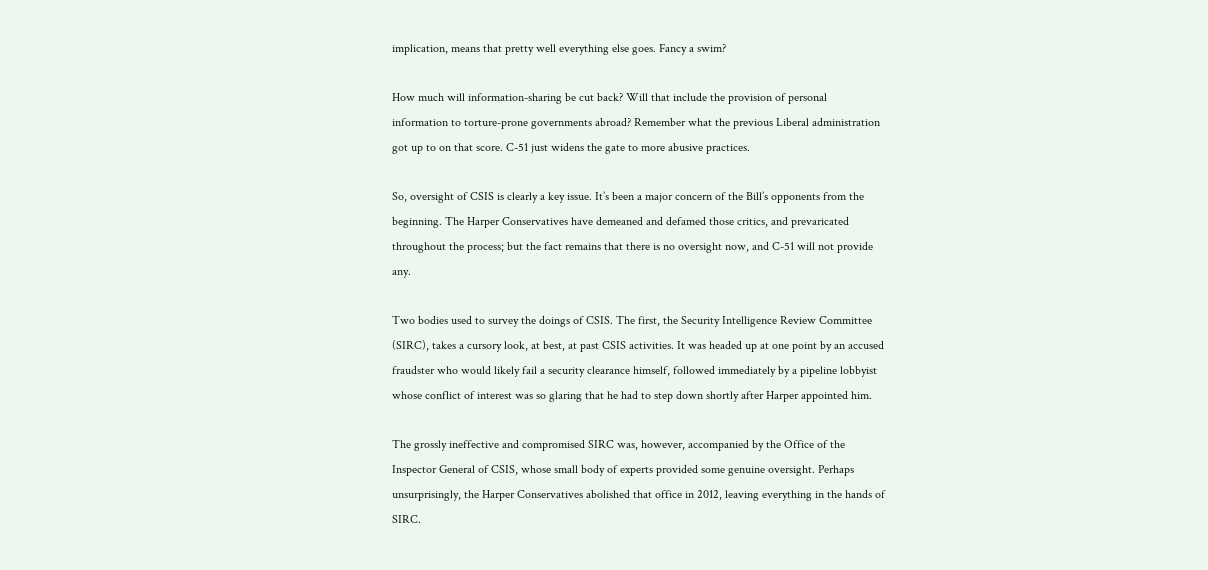implication, means that pretty well everything else goes. Fancy a swim?

How much will information-sharing be cut back? Will that include the provision of personal information to torture-prone governments abroad? Remember what the previous Liberal administration got up to on that score. C-51 just widens the gate to more abusive practices.

So, oversight of CSIS is clearly a key issue. It’s been a major concern of the Bill’s opponents from the beginning. The Harper Conservatives have demeaned and defamed those critics, and prevaricated throughout the process; but the fact remains that there is no oversight now, and C-51 will not provide any.

Two bodies used to survey the doings of CSIS. The first, the Security Intelligence Review Committee (SIRC), takes a cursory look, at best, at past CSIS activities. It was headed up at one point by an accused fraudster who would likely fail a security clearance himself, followed immediately by a pipeline lobbyist whose conflict of interest was so glaring that he had to step down shortly after Harper appointed him.

The grossly ineffective and compromised SIRC was, however, accompanied by the Office of the Inspector General of CSIS, whose small body of experts provided some genuine oversight. Perhaps unsurprisingly, the Harper Conservatives abolished that office in 2012, leaving everything in the hands of SIRC.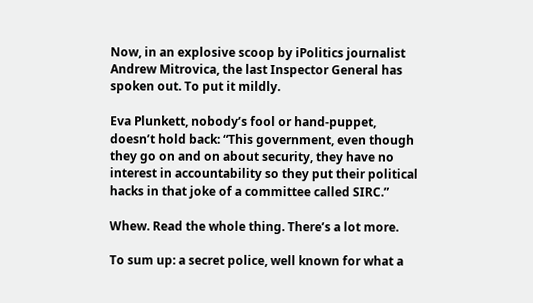Now, in an explosive scoop by iPolitics journalist Andrew Mitrovica, the last Inspector General has spoken out. To put it mildly.

Eva Plunkett, nobody’s fool or hand-puppet, doesn’t hold back: “This government, even though they go on and on about security, they have no interest in accountability so they put their political hacks in that joke of a committee called SIRC.”

Whew. Read the whole thing. There’s a lot more.

To sum up: a secret police, well known for what a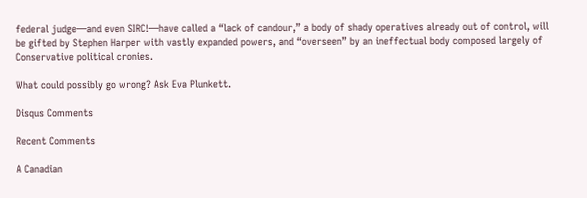federal judge—and even SIRC!—have called a “lack of candour,” a body of shady operatives already out of control, will be gifted by Stephen Harper with vastly expanded powers, and “overseen” by an ineffectual body composed largely of Conservative political cronies.

What could possibly go wrong? Ask Eva Plunkett.

Disqus Comments

Recent Comments

A Canadian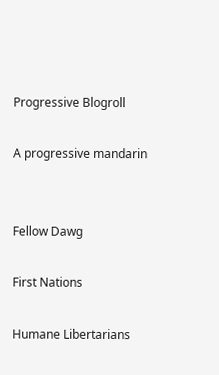Progressive Blogroll

A progressive mandarin


Fellow Dawg

First Nations

Humane Libertarians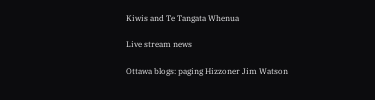Kiwis and Te Tangata Whenua

Live stream news

Ottawa blogs: paging Hizzoner Jim Watson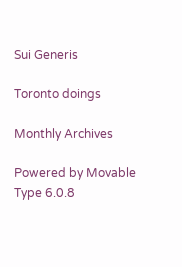Sui Generis

Toronto doings

Monthly Archives

Powered by Movable Type 6.0.8